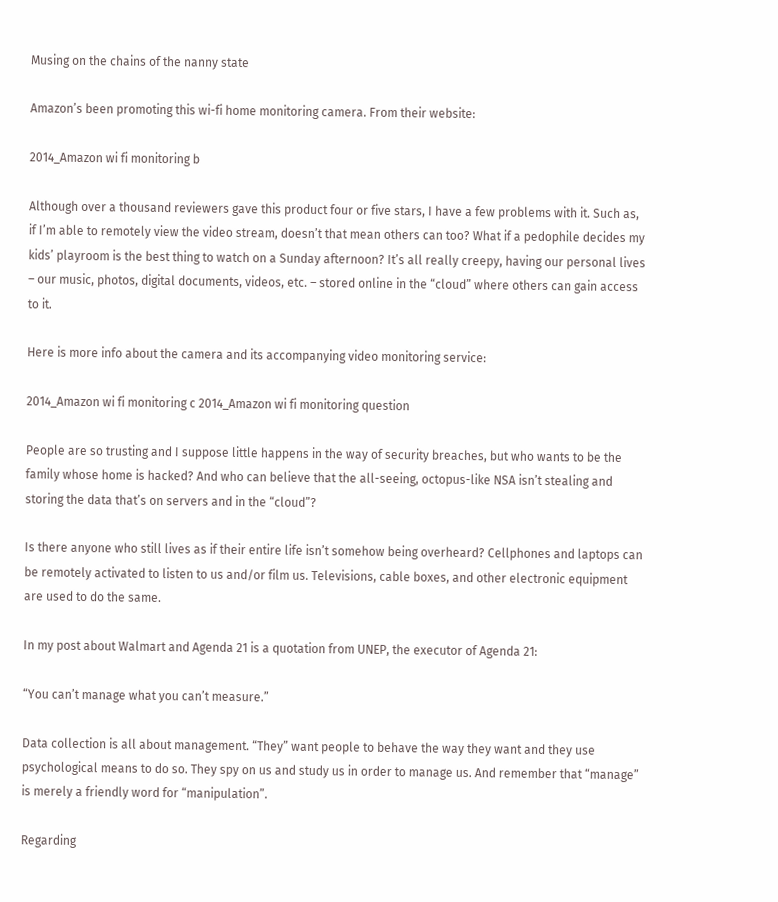Musing on the chains of the nanny state

Amazon’s been promoting this wi-fi home monitoring camera. From their website:

2014_Amazon wi fi monitoring b

Although over a thousand reviewers gave this product four or five stars, I have a few problems with it. Such as, if I’m able to remotely view the video stream, doesn’t that mean others can too? What if a pedophile decides my kids’ playroom is the best thing to watch on a Sunday afternoon? It’s all really creepy, having our personal lives – our music, photos, digital documents, videos, etc. – stored online in the “cloud” where others can gain access to it.

Here is more info about the camera and its accompanying video monitoring service:

2014_Amazon wi fi monitoring c 2014_Amazon wi fi monitoring question

People are so trusting and I suppose little happens in the way of security breaches, but who wants to be the family whose home is hacked? And who can believe that the all-seeing, octopus-like NSA isn’t stealing and storing the data that’s on servers and in the “cloud”?

Is there anyone who still lives as if their entire life isn’t somehow being overheard? Cellphones and laptops can be remotely activated to listen to us and/or film us. Televisions, cable boxes, and other electronic equipment are used to do the same.

In my post about Walmart and Agenda 21 is a quotation from UNEP, the executor of Agenda 21:

“You can’t manage what you can’t measure.”

Data collection is all about management. “They” want people to behave the way they want and they use psychological means to do so. They spy on us and study us in order to manage us. And remember that “manage” is merely a friendly word for “manipulation”.

Regarding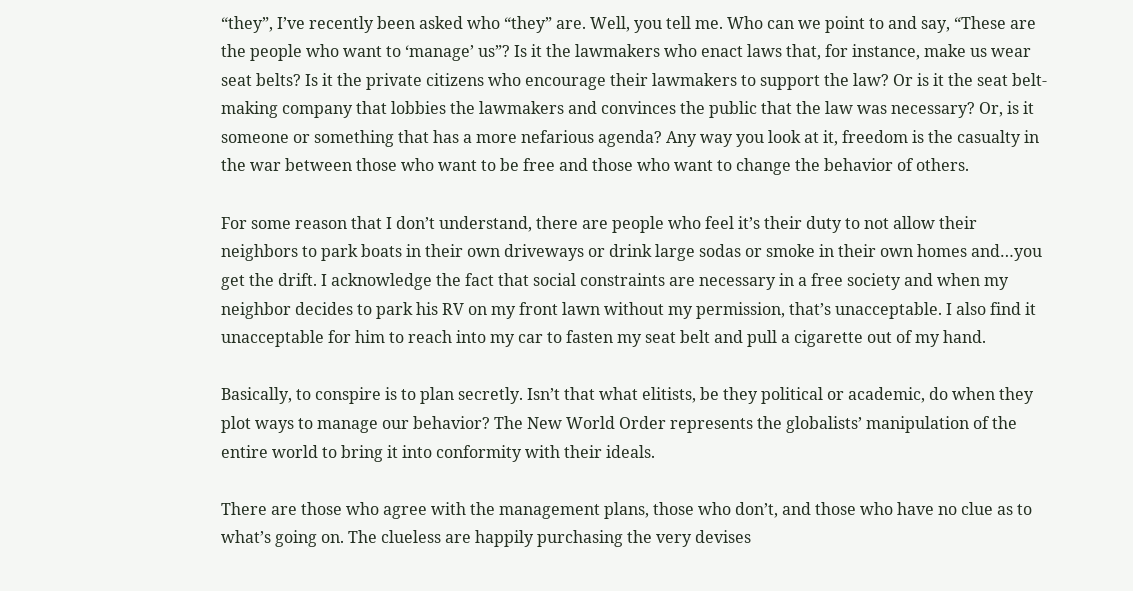“they”, I’ve recently been asked who “they” are. Well, you tell me. Who can we point to and say, “These are the people who want to ‘manage’ us”? Is it the lawmakers who enact laws that, for instance, make us wear seat belts? Is it the private citizens who encourage their lawmakers to support the law? Or is it the seat belt-making company that lobbies the lawmakers and convinces the public that the law was necessary? Or, is it someone or something that has a more nefarious agenda? Any way you look at it, freedom is the casualty in the war between those who want to be free and those who want to change the behavior of others.

For some reason that I don’t understand, there are people who feel it’s their duty to not allow their neighbors to park boats in their own driveways or drink large sodas or smoke in their own homes and…you get the drift. I acknowledge the fact that social constraints are necessary in a free society and when my neighbor decides to park his RV on my front lawn without my permission, that’s unacceptable. I also find it unacceptable for him to reach into my car to fasten my seat belt and pull a cigarette out of my hand.

Basically, to conspire is to plan secretly. Isn’t that what elitists, be they political or academic, do when they plot ways to manage our behavior? The New World Order represents the globalists’ manipulation of the entire world to bring it into conformity with their ideals.

There are those who agree with the management plans, those who don’t, and those who have no clue as to what’s going on. The clueless are happily purchasing the very devises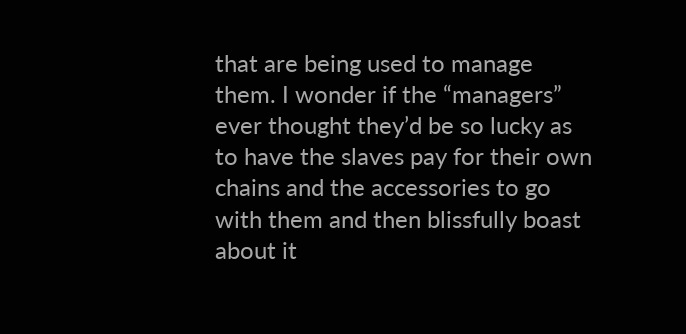that are being used to manage them. I wonder if the “managers” ever thought they’d be so lucky as to have the slaves pay for their own chains and the accessories to go with them and then blissfully boast about it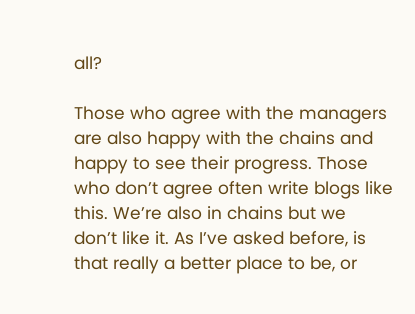all?

Those who agree with the managers are also happy with the chains and happy to see their progress. Those who don’t agree often write blogs like this. We’re also in chains but we don’t like it. As I’ve asked before, is that really a better place to be, or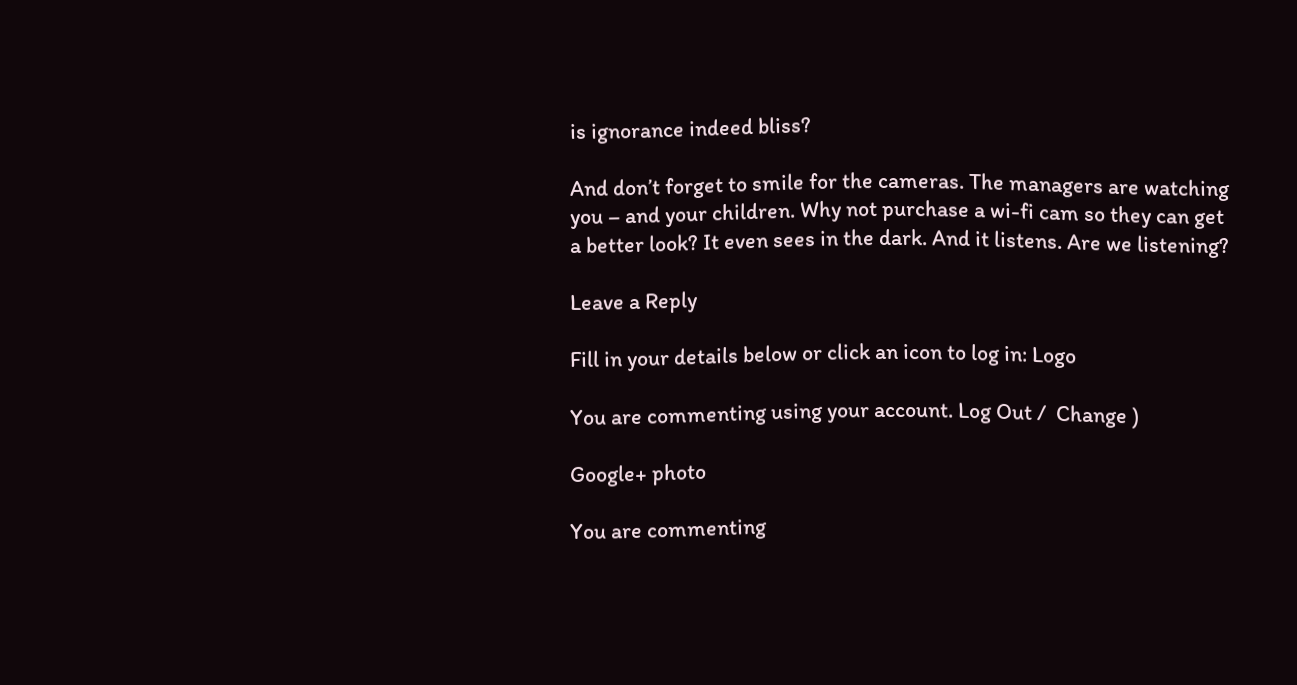is ignorance indeed bliss?

And don’t forget to smile for the cameras. The managers are watching you – and your children. Why not purchase a wi-fi cam so they can get a better look? It even sees in the dark. And it listens. Are we listening?

Leave a Reply

Fill in your details below or click an icon to log in: Logo

You are commenting using your account. Log Out /  Change )

Google+ photo

You are commenting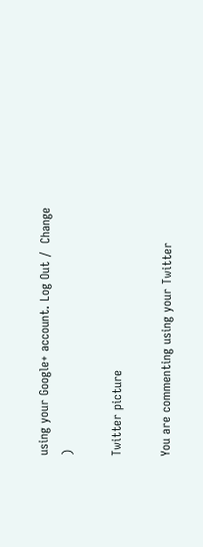using your Google+ account. Log Out /  Change )

Twitter picture

You are commenting using your Twitter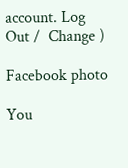account. Log Out /  Change )

Facebook photo

You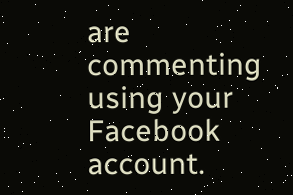are commenting using your Facebook account.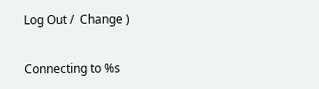Log Out /  Change )

Connecting to %s